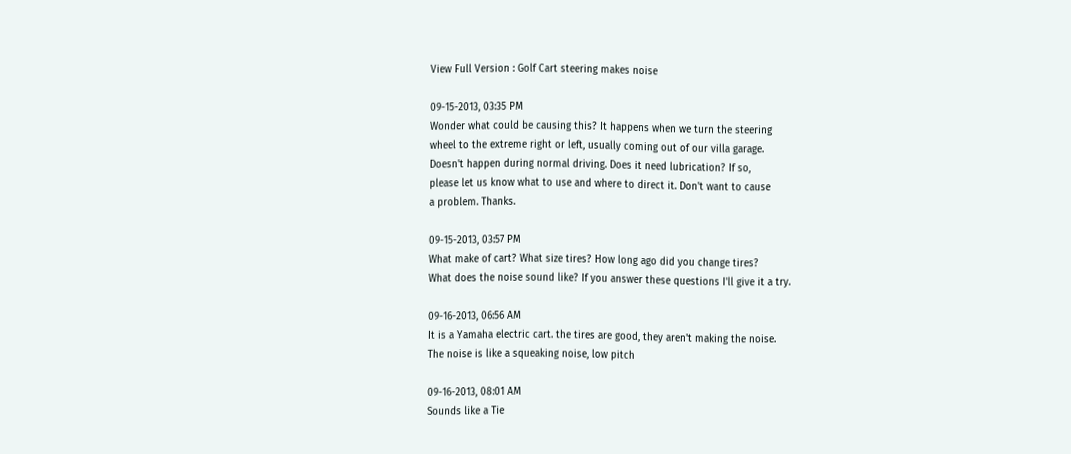View Full Version : Golf Cart steering makes noise

09-15-2013, 03:35 PM
Wonder what could be causing this? It happens when we turn the steering
wheel to the extreme right or left, usually coming out of our villa garage.
Doesn't happen during normal driving. Does it need lubrication? If so,
please let us know what to use and where to direct it. Don't want to cause
a problem. Thanks.

09-15-2013, 03:57 PM
What make of cart? What size tires? How long ago did you change tires?
What does the noise sound like? If you answer these questions I'll give it a try.

09-16-2013, 06:56 AM
It is a Yamaha electric cart. the tires are good, they aren't making the noise.
The noise is like a squeaking noise, low pitch

09-16-2013, 08:01 AM
Sounds like a Tie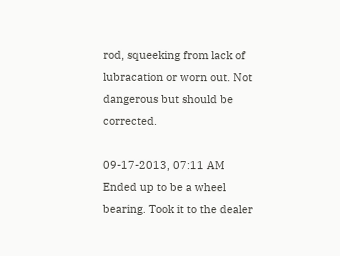rod, squeeking from lack of lubracation or worn out. Not dangerous but should be corrected.

09-17-2013, 07:11 AM
Ended up to be a wheel bearing. Took it to the dealer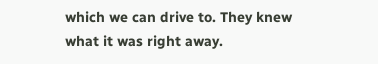which we can drive to. They knew what it was right away.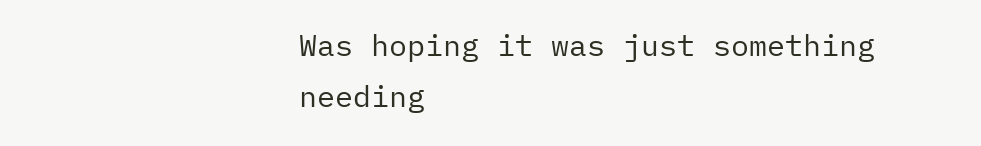Was hoping it was just something needing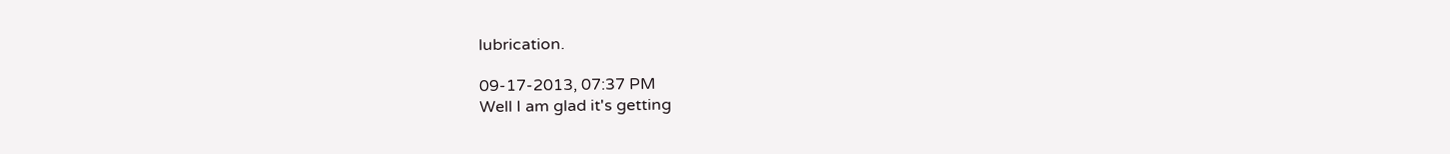lubrication.

09-17-2013, 07:37 PM
Well I am glad it's getting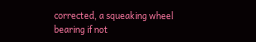corrected, a squeaking wheel bearing if not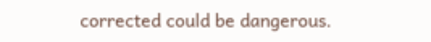corrected could be dangerous.